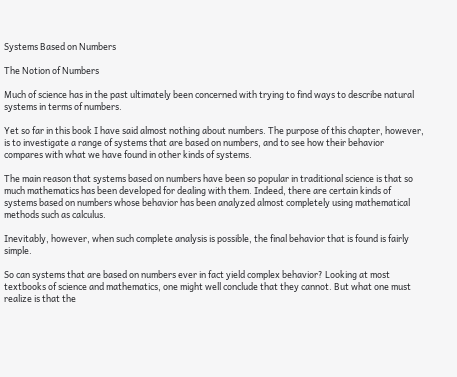Systems Based on Numbers

The Notion of Numbers

Much of science has in the past ultimately been concerned with trying to find ways to describe natural systems in terms of numbers.

Yet so far in this book I have said almost nothing about numbers. The purpose of this chapter, however, is to investigate a range of systems that are based on numbers, and to see how their behavior compares with what we have found in other kinds of systems.

The main reason that systems based on numbers have been so popular in traditional science is that so much mathematics has been developed for dealing with them. Indeed, there are certain kinds of systems based on numbers whose behavior has been analyzed almost completely using mathematical methods such as calculus.

Inevitably, however, when such complete analysis is possible, the final behavior that is found is fairly simple.

So can systems that are based on numbers ever in fact yield complex behavior? Looking at most textbooks of science and mathematics, one might well conclude that they cannot. But what one must realize is that the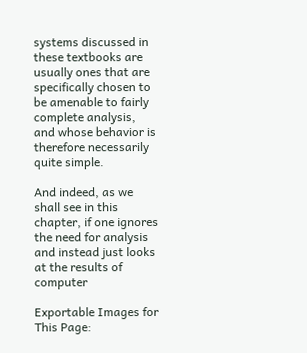systems discussed in these textbooks are usually ones that are specifically chosen to be amenable to fairly complete analysis, and whose behavior is therefore necessarily quite simple.

And indeed, as we shall see in this chapter, if one ignores the need for analysis and instead just looks at the results of computer

Exportable Images for This Page: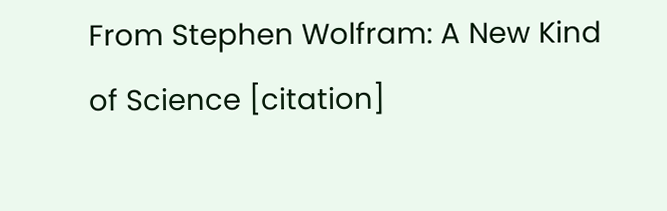From Stephen Wolfram: A New Kind of Science [citation]